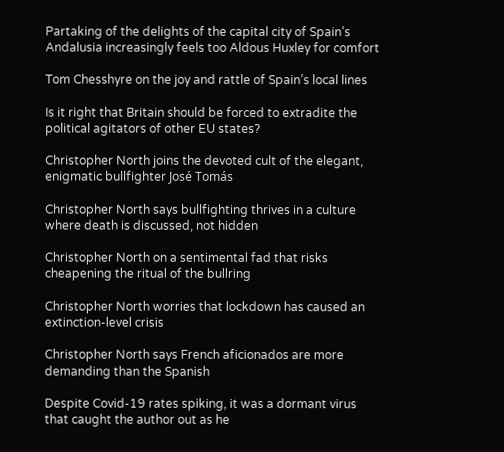Partaking of the delights of the capital city of Spain’s Andalusia increasingly feels too Aldous Huxley for comfort

Tom Chesshyre on the joy and rattle of Spain’s local lines

Is it right that Britain should be forced to extradite the political agitators of other EU states?

Christopher North joins the devoted cult of the elegant, enigmatic bullfighter José Tomás

Christopher North says bullfighting thrives in a culture where death is discussed, not hidden

Christopher North on a sentimental fad that risks cheapening the ritual of the bullring

Christopher North worries that lockdown has caused an extinction-level crisis

Christopher North says French aficionados are more demanding than the Spanish

Despite Covid-19 rates spiking, it was a dormant virus that caught the author out as he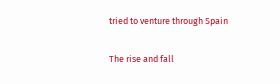tried to venture through Spain

The rise and fall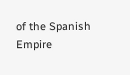of the Spanish Empire